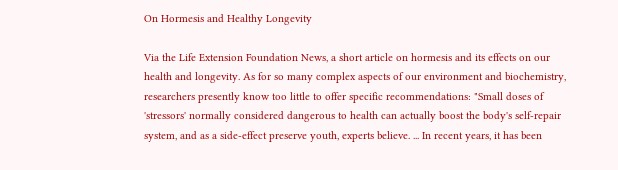On Hormesis and Healthy Longevity

Via the Life Extension Foundation News, a short article on hormesis and its effects on our health and longevity. As for so many complex aspects of our environment and biochemistry, researchers presently know too little to offer specific recommendations: "Small doses of 'stressors' normally considered dangerous to health can actually boost the body's self-repair system, and as a side-effect preserve youth, experts believe. ... In recent years, it has been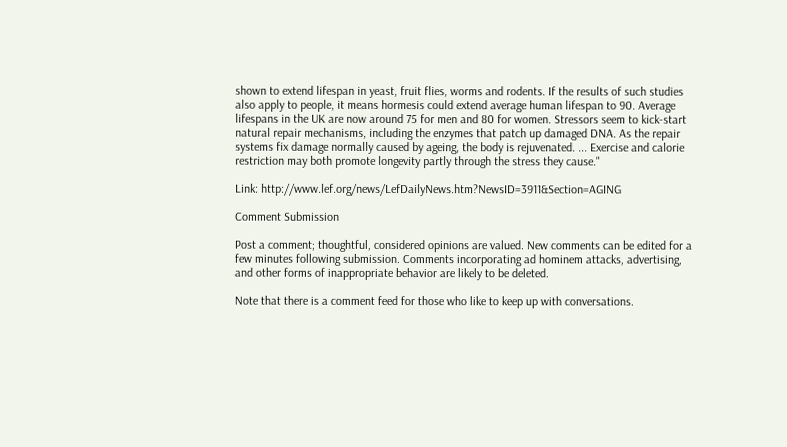shown to extend lifespan in yeast, fruit flies, worms and rodents. If the results of such studies also apply to people, it means hormesis could extend average human lifespan to 90. Average lifespans in the UK are now around 75 for men and 80 for women. Stressors seem to kick-start natural repair mechanisms, including the enzymes that patch up damaged DNA. As the repair systems fix damage normally caused by ageing, the body is rejuvenated. ... Exercise and calorie restriction may both promote longevity partly through the stress they cause."

Link: http://www.lef.org/news/LefDailyNews.htm?NewsID=3911&Section=AGING

Comment Submission

Post a comment; thoughtful, considered opinions are valued. New comments can be edited for a few minutes following submission. Comments incorporating ad hominem attacks, advertising, and other forms of inappropriate behavior are likely to be deleted.

Note that there is a comment feed for those who like to keep up with conversations.